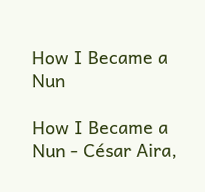How I Became a Nun

How I Became a Nun - César Aira,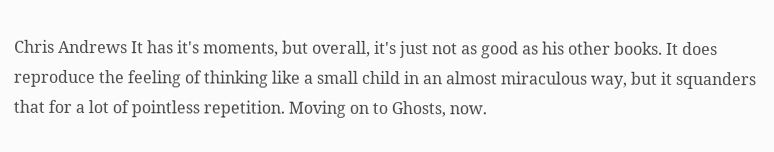Chris Andrews It has it's moments, but overall, it's just not as good as his other books. It does reproduce the feeling of thinking like a small child in an almost miraculous way, but it squanders that for a lot of pointless repetition. Moving on to Ghosts, now.